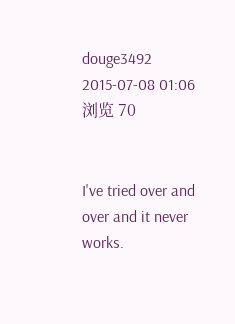douge3492 2015-07-08 01:06
浏览 70


I've tried over and over and it never works.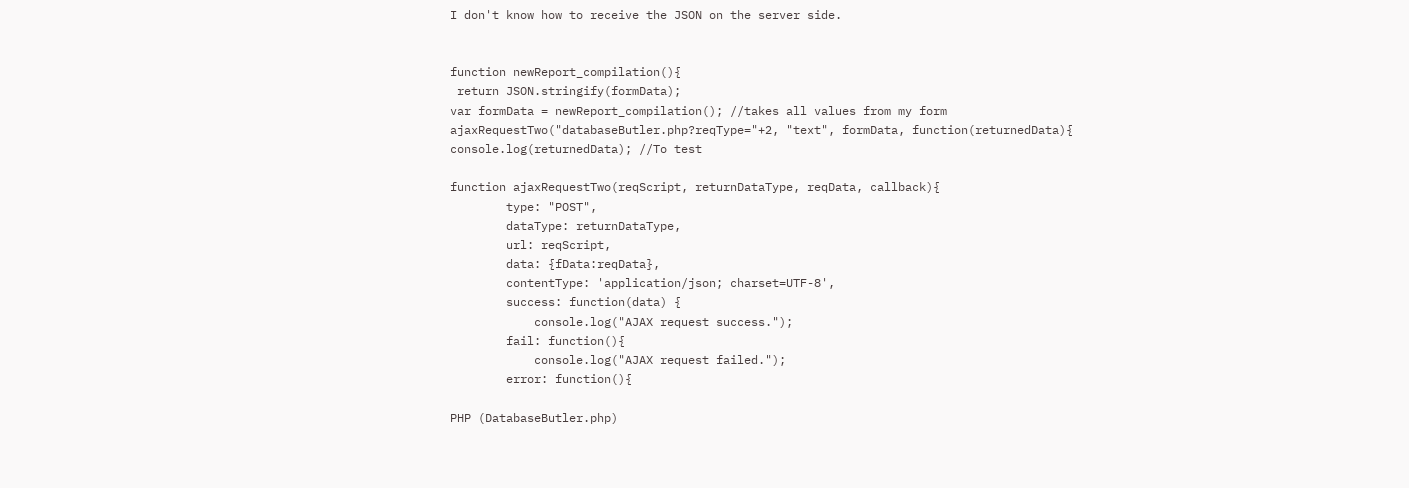I don't know how to receive the JSON on the server side.


function newReport_compilation(){
 return JSON.stringify(formData);
var formData = newReport_compilation(); //takes all values from my form
ajaxRequestTwo("databaseButler.php?reqType="+2, "text", formData, function(returnedData){
console.log(returnedData); //To test

function ajaxRequestTwo(reqScript, returnDataType, reqData, callback){
        type: "POST",
        dataType: returnDataType,
        url: reqScript,
        data: {fData:reqData},
        contentType: 'application/json; charset=UTF-8',
        success: function(data) {
            console.log("AJAX request success.");
        fail: function(){
            console.log("AJAX request failed.");
        error: function(){

PHP (DatabaseButler.php)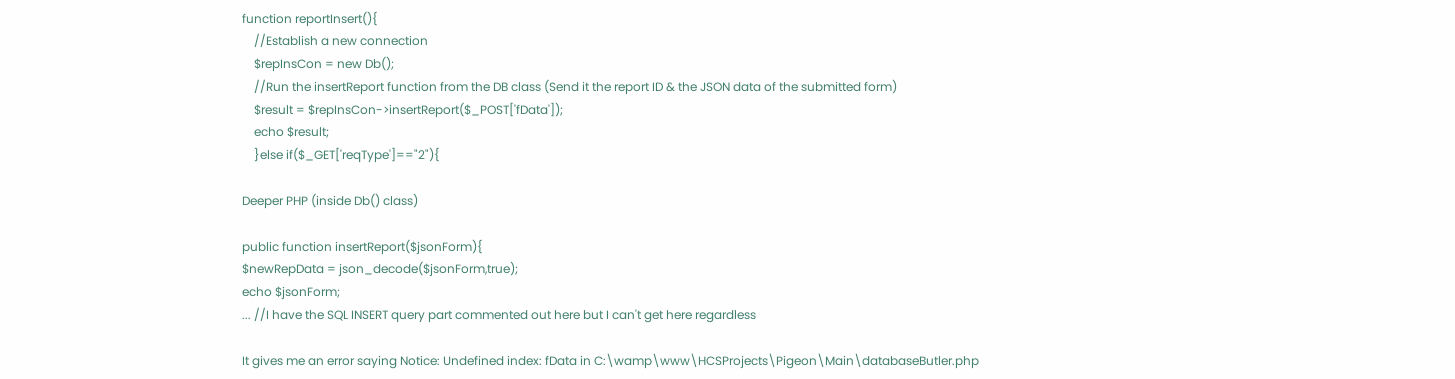function reportInsert(){
    //Establish a new connection
    $repInsCon = new Db();
    //Run the insertReport function from the DB class (Send it the report ID & the JSON data of the submitted form)
    $result = $repInsCon->insertReport($_POST['fData']);
    echo $result;
    }else if($_GET['reqType']=="2"){

Deeper PHP (inside Db() class)

public function insertReport($jsonForm){
$newRepData = json_decode($jsonForm,true);
echo $jsonForm;
... //I have the SQL INSERT query part commented out here but I can't get here regardless

It gives me an error saying Notice: Undefined index: fData in C:\wamp\www\HCSProjects\Pigeon\Main\databaseButler.php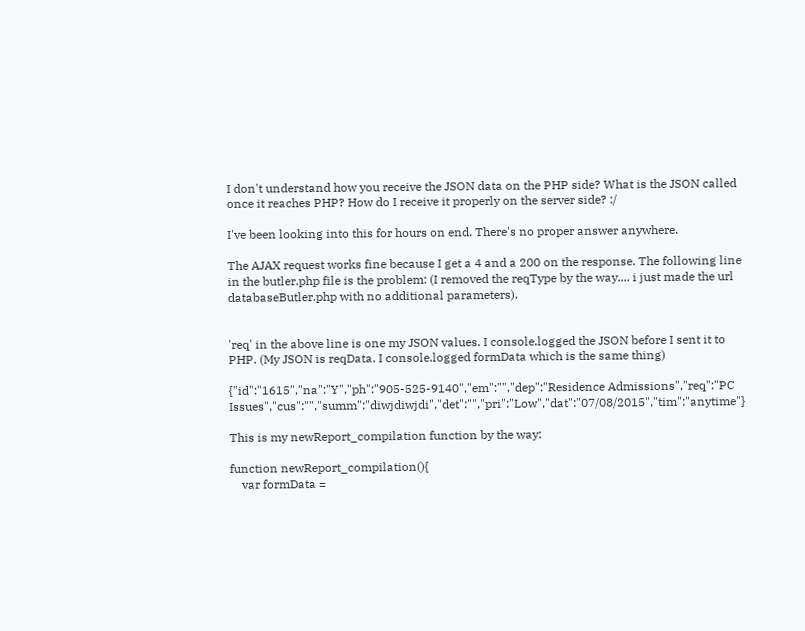I don't understand how you receive the JSON data on the PHP side? What is the JSON called once it reaches PHP? How do I receive it properly on the server side? :/

I've been looking into this for hours on end. There's no proper answer anywhere.

The AJAX request works fine because I get a 4 and a 200 on the response. The following line in the butler.php file is the problem: (I removed the reqType by the way.... i just made the url databaseButler.php with no additional parameters).


'req' in the above line is one my JSON values. I console.logged the JSON before I sent it to PHP. (My JSON is reqData. I console.logged formData which is the same thing)

{"id":"1615","na":"Y","ph":"905-525-9140","em":"","dep":"Residence Admissions","req":"PC Issues","cus":"","summ":"diwjdiwjdi","det":"","pri":"Low","dat":"07/08/2015","tim":"anytime"}

This is my newReport_compilation function by the way:

function newReport_compilation(){
    var formData =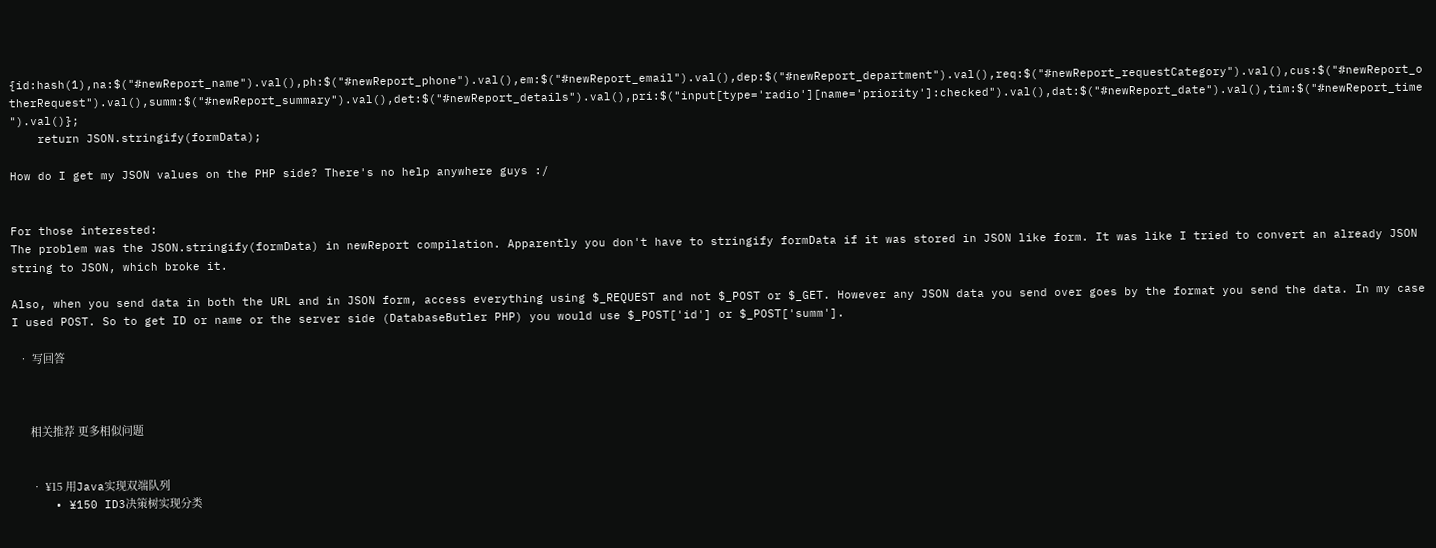{id:hash(1),na:$("#newReport_name").val(),ph:$("#newReport_phone").val(),em:$("#newReport_email").val(),dep:$("#newReport_department").val(),req:$("#newReport_requestCategory").val(),cus:$("#newReport_otherRequest").val(),summ:$("#newReport_summary").val(),det:$("#newReport_details").val(),pri:$("input[type='radio'][name='priority']:checked").val(),dat:$("#newReport_date").val(),tim:$("#newReport_time").val()};
    return JSON.stringify(formData);

How do I get my JSON values on the PHP side? There's no help anywhere guys :/


For those interested:
The problem was the JSON.stringify(formData) in newReport compilation. Apparently you don't have to stringify formData if it was stored in JSON like form. It was like I tried to convert an already JSON string to JSON, which broke it.

Also, when you send data in both the URL and in JSON form, access everything using $_REQUEST and not $_POST or $_GET. However any JSON data you send over goes by the format you send the data. In my case I used POST. So to get ID or name or the server side (DatabaseButler PHP) you would use $_POST['id'] or $_POST['summ'].

  • 写回答



      相关推荐 更多相似问题


      • ¥15 用Java实现双端队列
      • ¥150 ID3决策树实现分类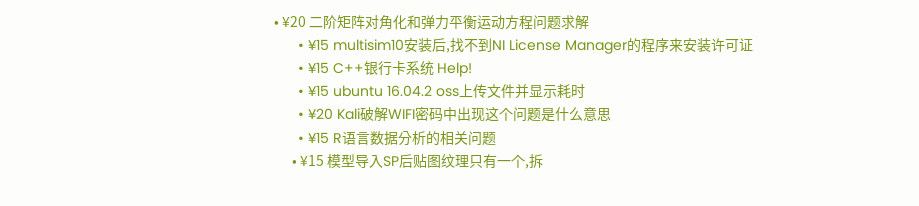• ¥20 二阶矩阵对角化和弹力平衡运动方程问题求解
      • ¥15 multisim10安装后,找不到NI License Manager的程序来安装许可证
      • ¥15 C++银行卡系统 Help!
      • ¥15 ubuntu 16.04.2 oss上传文件并显示耗时
      • ¥20 Kali破解WIFI密码中出现这个问题是什么意思
      • ¥15 R语言数据分析的相关问题
      • ¥15 模型导入SP后贴图纹理只有一个,拆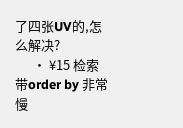了四张UV的,怎么解决?
      • ¥15 检索带order by 非常慢